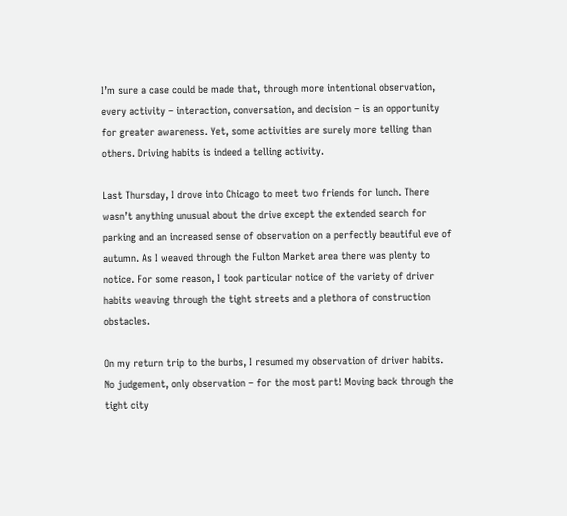I’m sure a case could be made that, through more intentional observation, every activity – interaction, conversation, and decision – is an opportunity for greater awareness. Yet, some activities are surely more telling than others. Driving habits is indeed a telling activity.

Last Thursday, I drove into Chicago to meet two friends for lunch. There wasn’t anything unusual about the drive except the extended search for parking and an increased sense of observation on a perfectly beautiful eve of autumn. As I weaved through the Fulton Market area there was plenty to notice. For some reason, I took particular notice of the variety of driver habits weaving through the tight streets and a plethora of construction obstacles.

On my return trip to the burbs, I resumed my observation of driver habits. No judgement, only observation – for the most part! Moving back through the tight city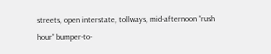streets, open interstate, tollways, mid-afternoon “rush hour” bumper-to-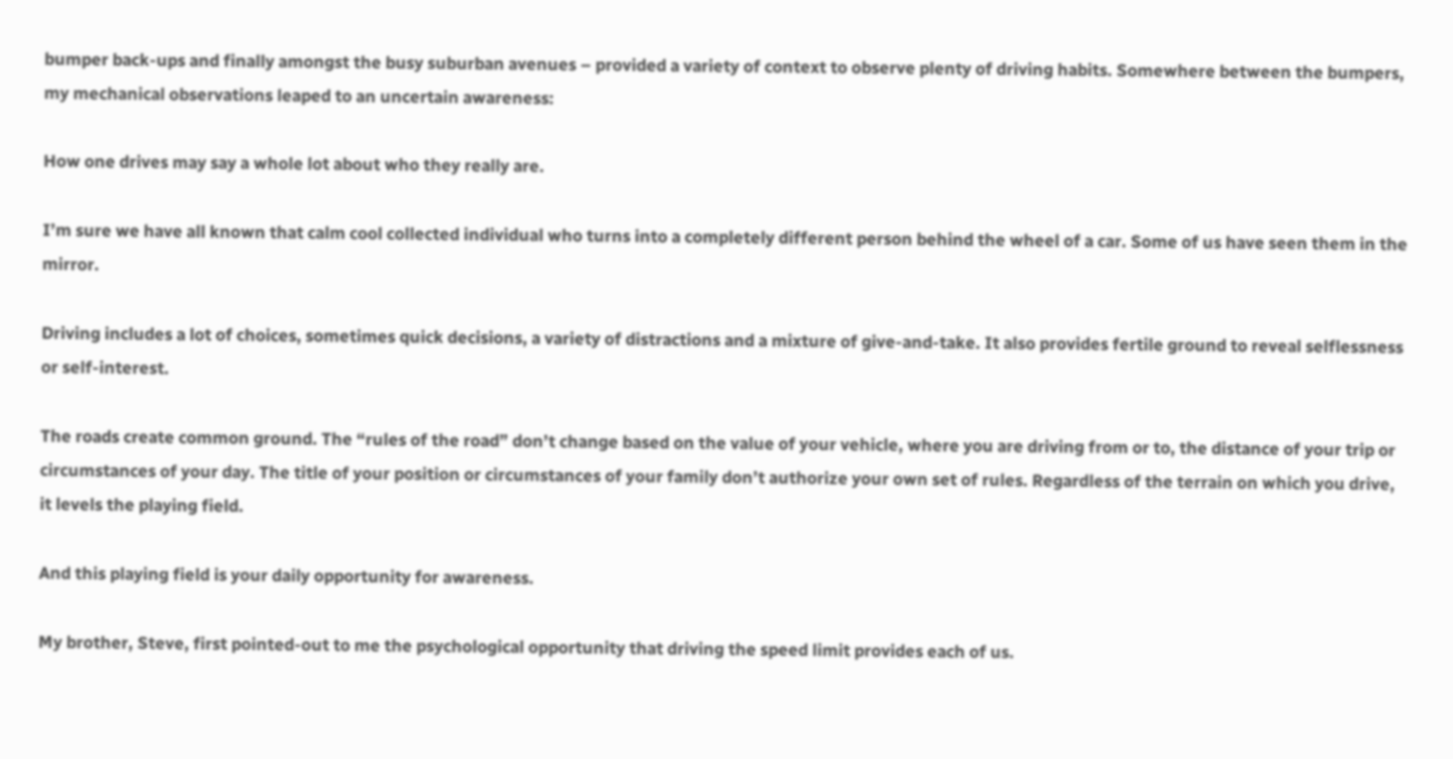bumper back-ups and finally amongst the busy suburban avenues – provided a variety of context to observe plenty of driving habits. Somewhere between the bumpers, my mechanical observations leaped to an uncertain awareness:

How one drives may say a whole lot about who they really are.

I’m sure we have all known that calm cool collected individual who turns into a completely different person behind the wheel of a car. Some of us have seen them in the mirror.

Driving includes a lot of choices, sometimes quick decisions, a variety of distractions and a mixture of give-and-take. It also provides fertile ground to reveal selflessness or self-interest.

The roads create common ground. The “rules of the road” don’t change based on the value of your vehicle, where you are driving from or to, the distance of your trip or circumstances of your day. The title of your position or circumstances of your family don’t authorize your own set of rules. Regardless of the terrain on which you drive, it levels the playing field.

And this playing field is your daily opportunity for awareness.

My brother, Steve, first pointed-out to me the psychological opportunity that driving the speed limit provides each of us.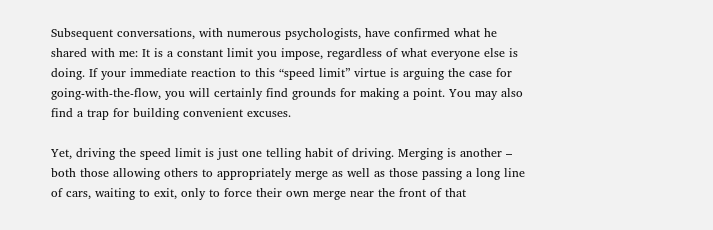Subsequent conversations, with numerous psychologists, have confirmed what he shared with me: It is a constant limit you impose, regardless of what everyone else is doing. If your immediate reaction to this “speed limit” virtue is arguing the case for going-with-the-flow, you will certainly find grounds for making a point. You may also find a trap for building convenient excuses.

Yet, driving the speed limit is just one telling habit of driving. Merging is another – both those allowing others to appropriately merge as well as those passing a long line of cars, waiting to exit, only to force their own merge near the front of that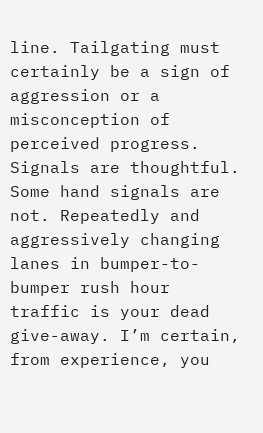line. Tailgating must certainly be a sign of aggression or a misconception of perceived progress. Signals are thoughtful. Some hand signals are not. Repeatedly and aggressively changing lanes in bumper-to-bumper rush hour traffic is your dead give-away. I’m certain, from experience, you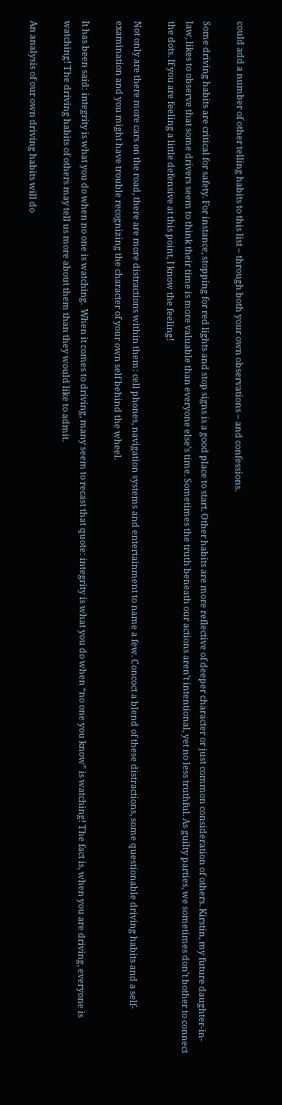could add a number of other telling habits to this list – through both your own observations – and confessions.

Some driving habits are critical for safety. For instance, stopping for red lights and stop signs is a good place to start. Other habits are more reflective of deeper character or just common consideration of others. Kirstin, my future daughter-in-law, likes to observe that some drivers seem to think their time is more valuable than everyone else’s time. Sometimes the truth beneath our actions aren’t intentional, yet no less truthful. As guilty parties, we sometimes don’t bother to connect the dots. If you are feeling a little defensive at this point, I know the feeling!

Not only are there more cars on the road, there are more distractions within them: cell phones, navigation systems and entertainment to name a few. Concoct a blend of these distractions, some questionable driving habits and a self-examination and you might have trouble recognizing the character of your own self behind the wheel.

It has been said: integrity is what you do when no one is watching.  When it comes to driving, many seem to recast that quote: integrity is what you do when “no one you know” is watching! The fact is, when you are driving, everyone is watching! The driving habits of others may tell us more about them than they would like to admit.

An analysis of our own driving habits will do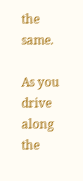the same.

As you drive along the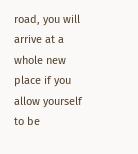road, you will arrive at a whole new place if you allow yourself to be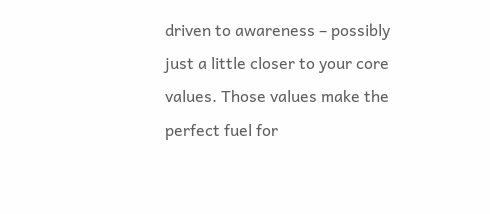driven to awareness – possibly just a little closer to your core values. Those values make the perfect fuel for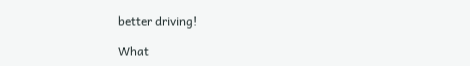better driving!

What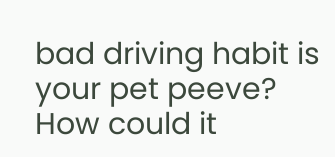bad driving habit is your pet peeve? How could it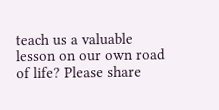teach us a valuable lesson on our own road of life? Please share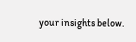your insights below.